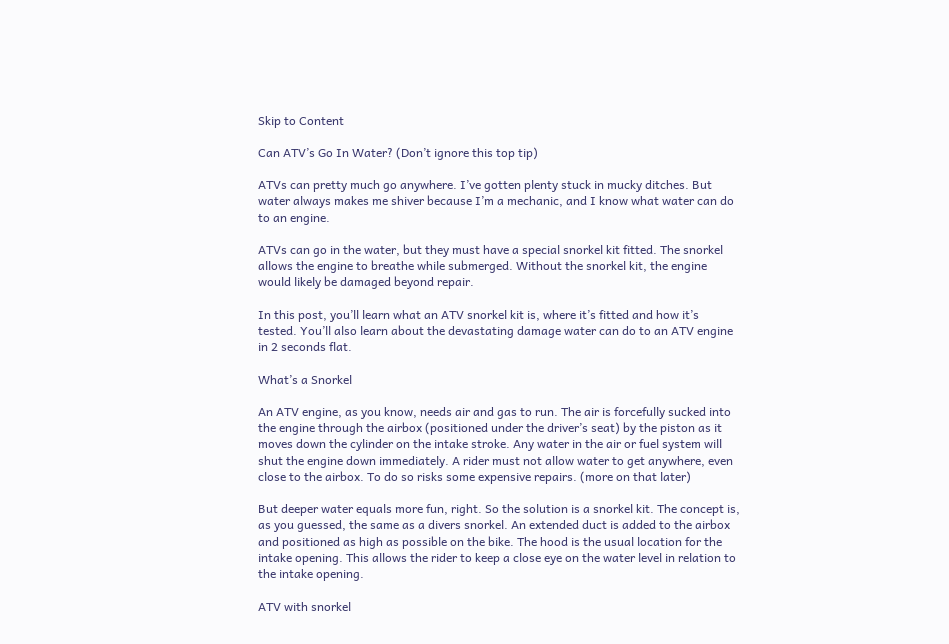Skip to Content

Can ATV’s Go In Water? (Don’t ignore this top tip)

ATVs can pretty much go anywhere. I’ve gotten plenty stuck in mucky ditches. But water always makes me shiver because I’m a mechanic, and I know what water can do to an engine.

ATVs can go in the water, but they must have a special snorkel kit fitted. The snorkel allows the engine to breathe while submerged. Without the snorkel kit, the engine would likely be damaged beyond repair.

In this post, you’ll learn what an ATV snorkel kit is, where it’s fitted and how it’s tested. You’ll also learn about the devastating damage water can do to an ATV engine in 2 seconds flat.

What’s a Snorkel

An ATV engine, as you know, needs air and gas to run. The air is forcefully sucked into the engine through the airbox (positioned under the driver’s seat) by the piston as it moves down the cylinder on the intake stroke. Any water in the air or fuel system will shut the engine down immediately. A rider must not allow water to get anywhere, even close to the airbox. To do so risks some expensive repairs. (more on that later)

But deeper water equals more fun, right. So the solution is a snorkel kit. The concept is, as you guessed, the same as a divers snorkel. An extended duct is added to the airbox and positioned as high as possible on the bike. The hood is the usual location for the intake opening. This allows the rider to keep a close eye on the water level in relation to the intake opening.

ATV with snorkel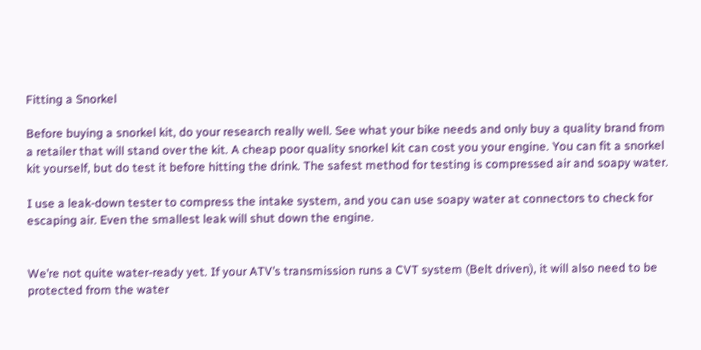Fitting a Snorkel

Before buying a snorkel kit, do your research really well. See what your bike needs and only buy a quality brand from a retailer that will stand over the kit. A cheap poor quality snorkel kit can cost you your engine. You can fit a snorkel kit yourself, but do test it before hitting the drink. The safest method for testing is compressed air and soapy water.

I use a leak-down tester to compress the intake system, and you can use soapy water at connectors to check for escaping air. Even the smallest leak will shut down the engine.


We’re not quite water-ready yet. If your ATV’s transmission runs a CVT system (Belt driven), it will also need to be protected from the water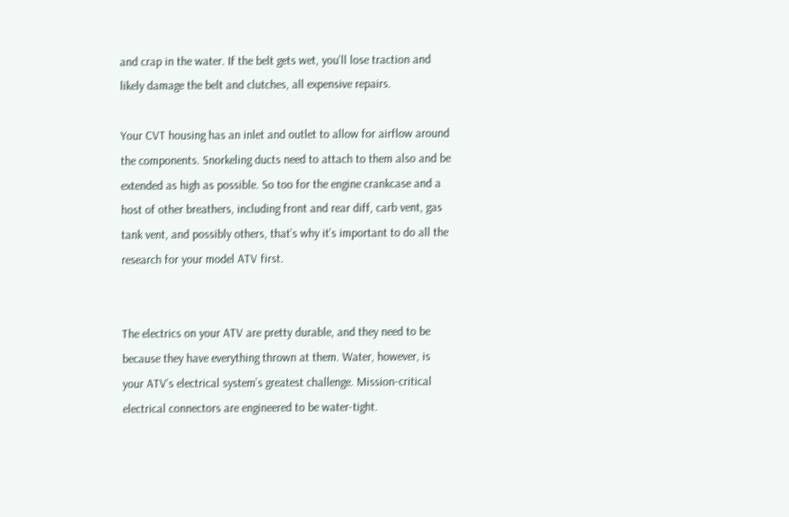and crap in the water. If the belt gets wet, you’ll lose traction and likely damage the belt and clutches, all expensive repairs.

Your CVT housing has an inlet and outlet to allow for airflow around the components. Snorkeling ducts need to attach to them also and be extended as high as possible. So too for the engine crankcase and a host of other breathers, including front and rear diff, carb vent, gas tank vent, and possibly others, that’s why it’s important to do all the research for your model ATV first.


The electrics on your ATV are pretty durable, and they need to be because they have everything thrown at them. Water, however, is your ATV’s electrical system’s greatest challenge. Mission-critical electrical connectors are engineered to be water-tight.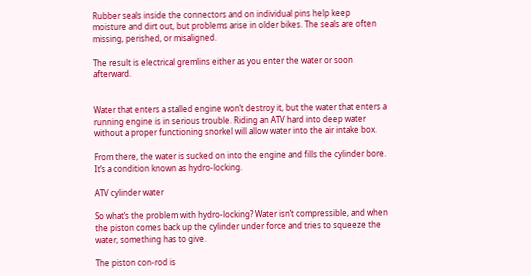Rubber seals inside the connectors and on individual pins help keep moisture and dirt out, but problems arise in older bikes. The seals are often missing, perished, or misaligned.

The result is electrical gremlins either as you enter the water or soon afterward.


Water that enters a stalled engine won’t destroy it, but the water that enters a running engine is in serious trouble. Riding an ATV hard into deep water without a proper functioning snorkel will allow water into the air intake box.

From there, the water is sucked on into the engine and fills the cylinder bore. It’s a condition known as hydro-locking.

ATV cylinder water

So what’s the problem with hydro-locking? Water isn’t compressible, and when the piston comes back up the cylinder under force and tries to squeeze the water, something has to give.

The piston con-rod is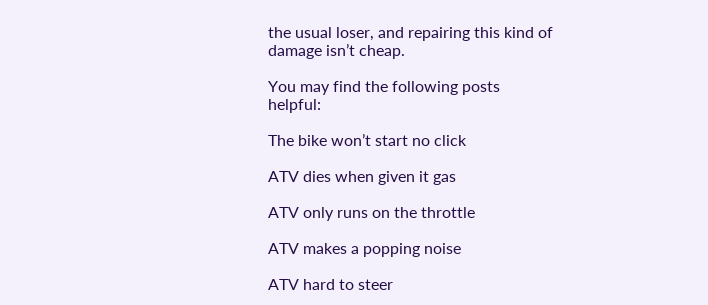the usual loser, and repairing this kind of damage isn’t cheap.

You may find the following posts helpful:

The bike won’t start no click

ATV dies when given it gas

ATV only runs on the throttle

ATV makes a popping noise

ATV hard to steer